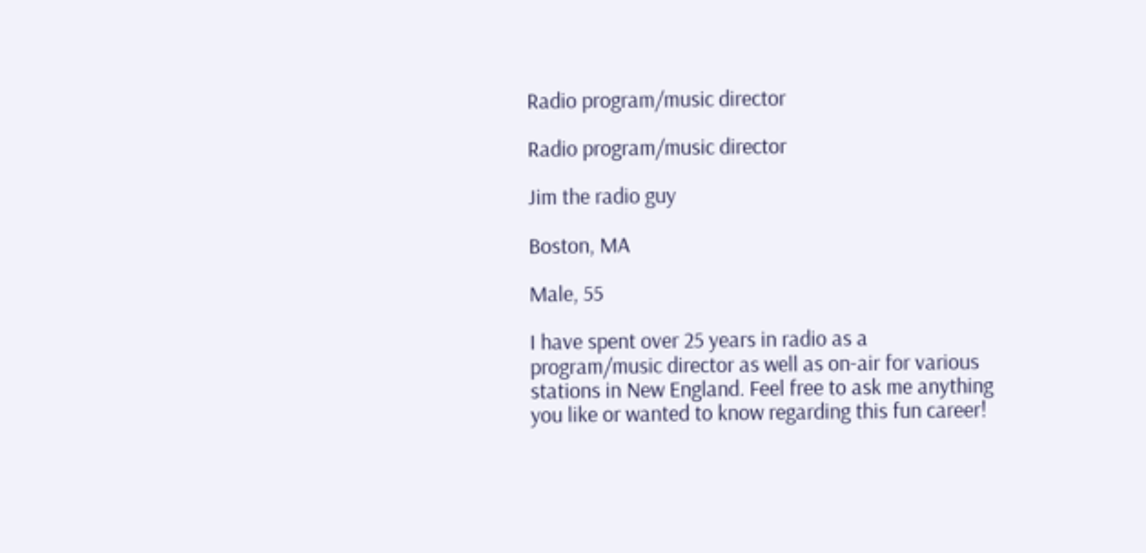Radio program/music director

Radio program/music director

Jim the radio guy

Boston, MA

Male, 55

I have spent over 25 years in radio as a program/music director as well as on-air for various stations in New England. Feel free to ask me anything you like or wanted to know regarding this fun career!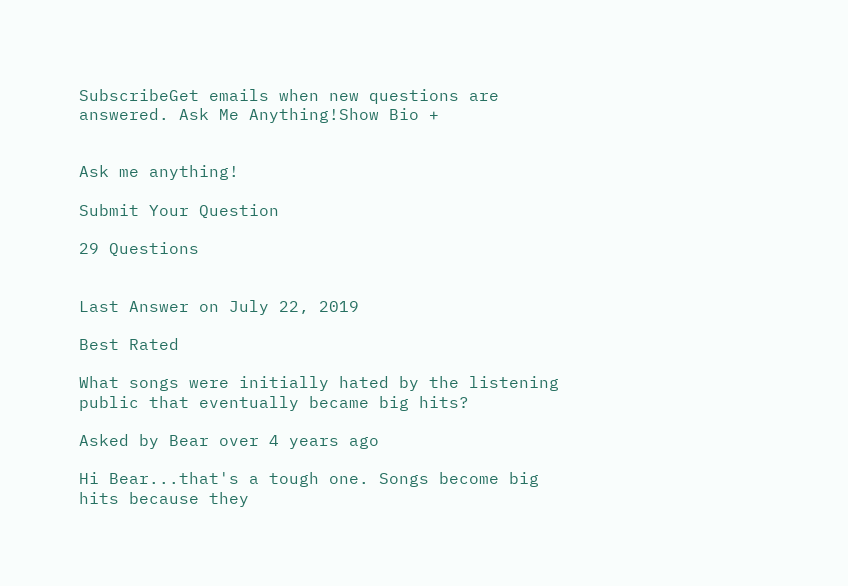SubscribeGet emails when new questions are answered. Ask Me Anything!Show Bio +


Ask me anything!

Submit Your Question

29 Questions


Last Answer on July 22, 2019

Best Rated

What songs were initially hated by the listening public that eventually became big hits?

Asked by Bear over 4 years ago

Hi Bear...that's a tough one. Songs become big hits because they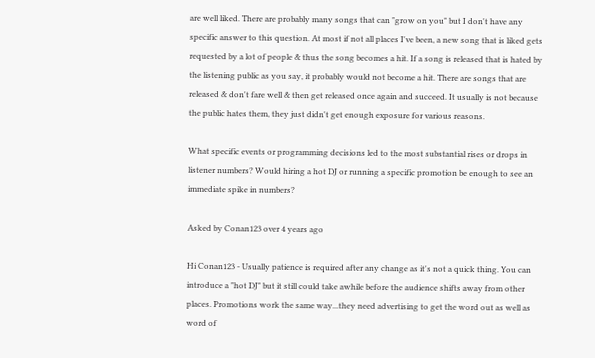are well liked. There are probably many songs that can "grow on you" but I don't have any specific answer to this question. At most if not all places I've been, a new song that is liked gets requested by a lot of people & thus the song becomes a hit. If a song is released that is hated by the listening public as you say, it probably would not become a hit. There are songs that are released & don't fare well & then get released once again and succeed. It usually is not because the public hates them, they just didn't get enough exposure for various reasons.

What specific events or programming decisions led to the most substantial rises or drops in listener numbers? Would hiring a hot DJ or running a specific promotion be enough to see an immediate spike in numbers?

Asked by Conan123 over 4 years ago

Hi Conan123 - Usually patience is required after any change as it's not a quick thing. You can introduce a "hot DJ" but it still could take awhile before the audience shifts away from other places. Promotions work the same way...they need advertising to get the word out as well as word of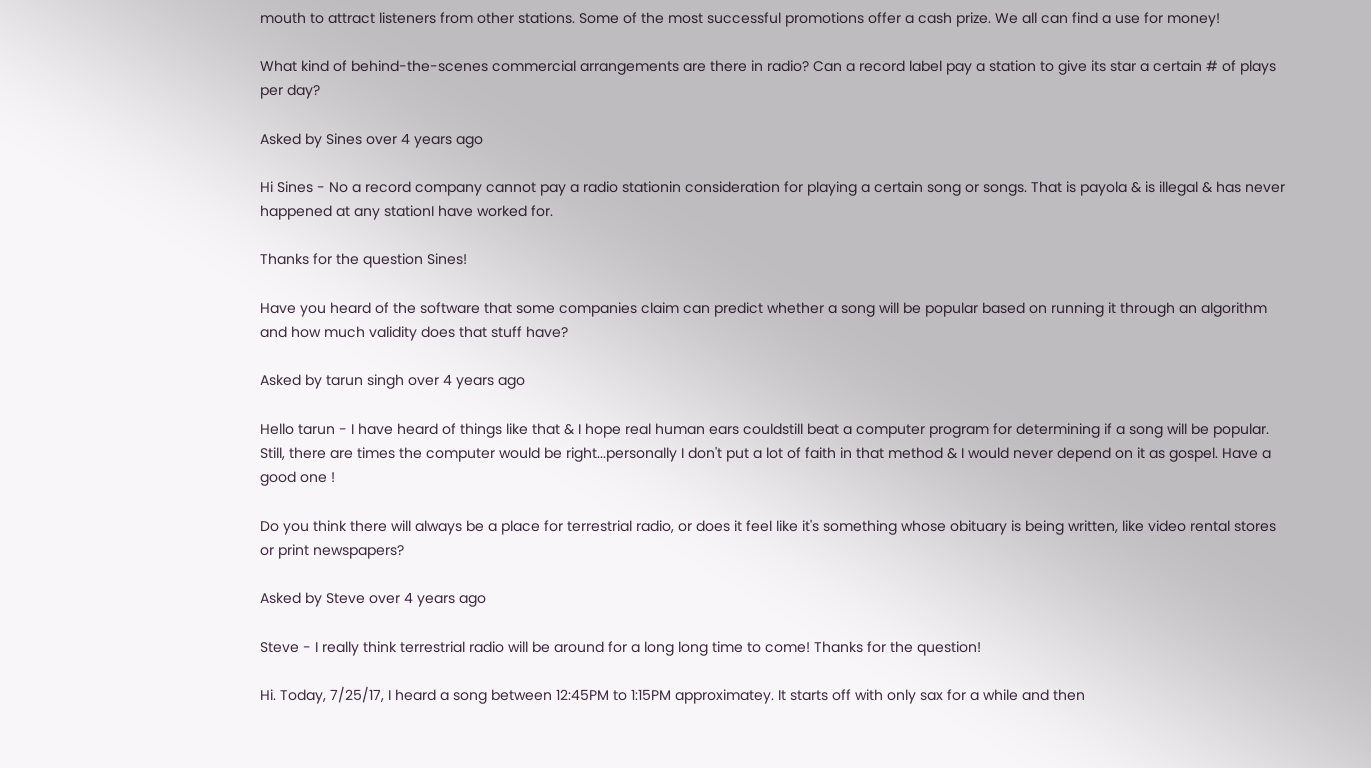mouth to attract listeners from other stations. Some of the most successful promotions offer a cash prize. We all can find a use for money!

What kind of behind-the-scenes commercial arrangements are there in radio? Can a record label pay a station to give its star a certain # of plays per day?

Asked by Sines over 4 years ago

Hi Sines - No a record company cannot pay a radio stationin consideration for playing a certain song or songs. That is payola & is illegal & has never happened at any stationI have worked for.

Thanks for the question Sines!

Have you heard of the software that some companies claim can predict whether a song will be popular based on running it through an algorithm and how much validity does that stuff have?

Asked by tarun singh over 4 years ago

Hello tarun - I have heard of things like that & I hope real human ears couldstill beat a computer program for determining if a song will be popular. Still, there are times the computer would be right...personally I don't put a lot of faith in that method & I would never depend on it as gospel. Have a good one !

Do you think there will always be a place for terrestrial radio, or does it feel like it's something whose obituary is being written, like video rental stores or print newspapers?

Asked by Steve over 4 years ago

Steve - I really think terrestrial radio will be around for a long long time to come! Thanks for the question!

Hi. Today, 7/25/17, I heard a song between 12:45PM to 1:15PM approximatey. It starts off with only sax for a while and then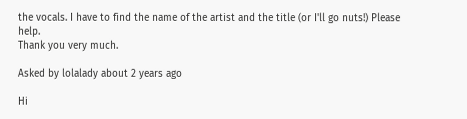the vocals. I have to find the name of the artist and the title (or I'll go nuts!) Please help.
Thank you very much.

Asked by lolalady about 2 years ago

Hi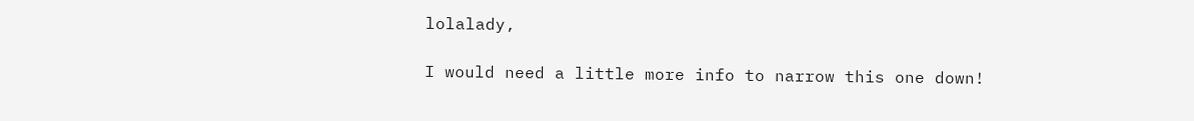lolalady,

I would need a little more info to narrow this one down!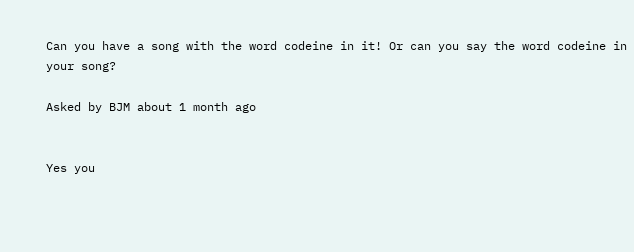Can you have a song with the word codeine in it! Or can you say the word codeine in your song?

Asked by BJM about 1 month ago


Yes you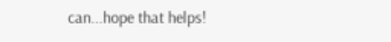can...hope that helps!